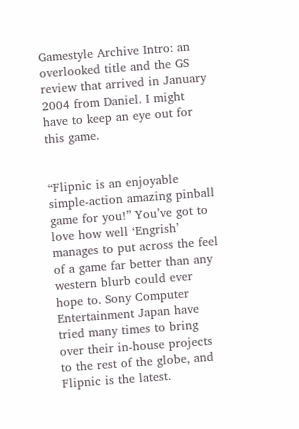Gamestyle Archive Intro: an overlooked title and the GS review that arrived in January 2004 from Daniel. I might have to keep an eye out for this game.


“Flipnic is an enjoyable simple-action amazing pinball game for you!” You’ve got to love how well ‘Engrish’ manages to put across the feel of a game far better than any western blurb could ever hope to. Sony Computer Entertainment Japan have tried many times to bring over their in-house projects to the rest of the globe, and Flipnic is the latest.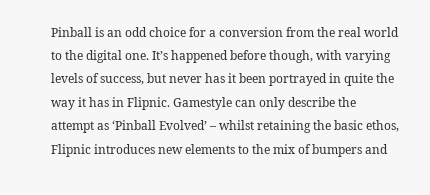Pinball is an odd choice for a conversion from the real world to the digital one. It’s happened before though, with varying levels of success, but never has it been portrayed in quite the way it has in Flipnic. Gamestyle can only describe the attempt as ‘Pinball Evolved’ – whilst retaining the basic ethos, Flipnic introduces new elements to the mix of bumpers and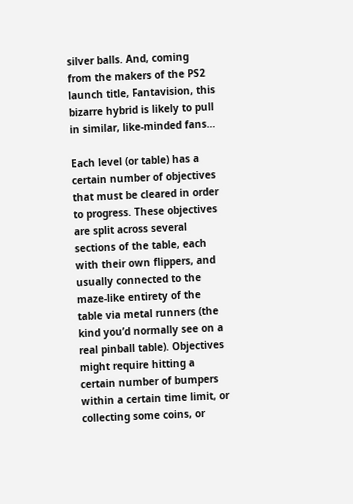silver balls. And, coming from the makers of the PS2 launch title, Fantavision, this bizarre hybrid is likely to pull in similar, like-minded fans…

Each level (or table) has a certain number of objectives that must be cleared in order to progress. These objectives are split across several sections of the table, each with their own flippers, and usually connected to the maze-like entirety of the table via metal runners (the kind you’d normally see on a real pinball table). Objectives might require hitting a certain number of bumpers within a certain time limit, or collecting some coins, or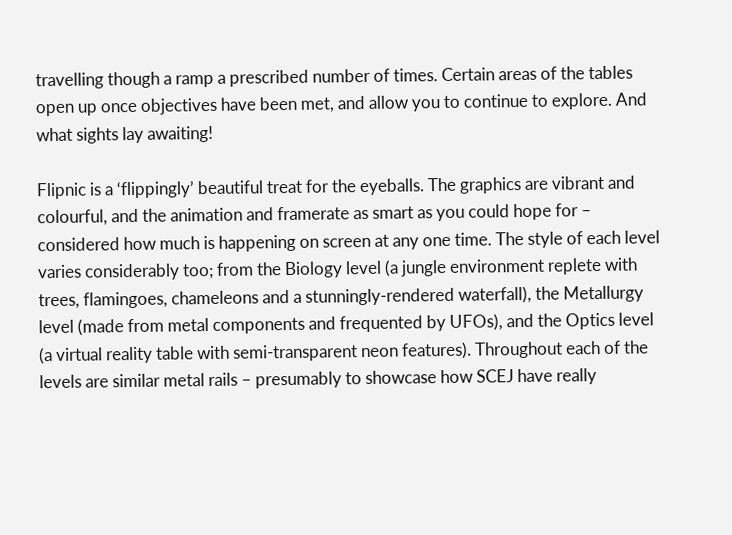travelling though a ramp a prescribed number of times. Certain areas of the tables open up once objectives have been met, and allow you to continue to explore. And what sights lay awaiting!

Flipnic is a ‘flippingly’ beautiful treat for the eyeballs. The graphics are vibrant and colourful, and the animation and framerate as smart as you could hope for – considered how much is happening on screen at any one time. The style of each level varies considerably too; from the Biology level (a jungle environment replete with trees, flamingoes, chameleons and a stunningly-rendered waterfall), the Metallurgy level (made from metal components and frequented by UFOs), and the Optics level (a virtual reality table with semi-transparent neon features). Throughout each of the levels are similar metal rails – presumably to showcase how SCEJ have really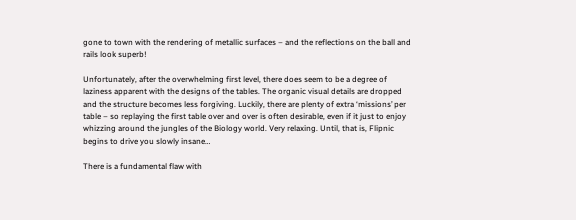gone to town with the rendering of metallic surfaces – and the reflections on the ball and rails look superb!

Unfortunately, after the overwhelming first level, there does seem to be a degree of laziness apparent with the designs of the tables. The organic visual details are dropped and the structure becomes less forgiving. Luckily, there are plenty of extra ‘missions’ per table – so replaying the first table over and over is often desirable, even if it just to enjoy whizzing around the jungles of the Biology world. Very relaxing. Until, that is, Flipnic begins to drive you slowly insane…

There is a fundamental flaw with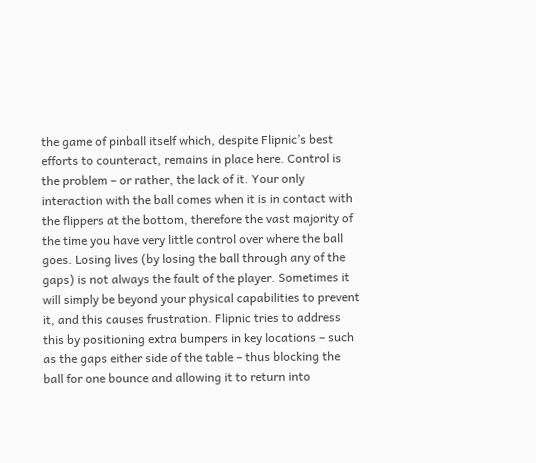the game of pinball itself which, despite Flipnic’s best efforts to counteract, remains in place here. Control is the problem – or rather, the lack of it. Your only interaction with the ball comes when it is in contact with the flippers at the bottom, therefore the vast majority of the time you have very little control over where the ball goes. Losing lives (by losing the ball through any of the gaps) is not always the fault of the player. Sometimes it will simply be beyond your physical capabilities to prevent it, and this causes frustration. Flipnic tries to address this by positioning extra bumpers in key locations – such as the gaps either side of the table – thus blocking the ball for one bounce and allowing it to return into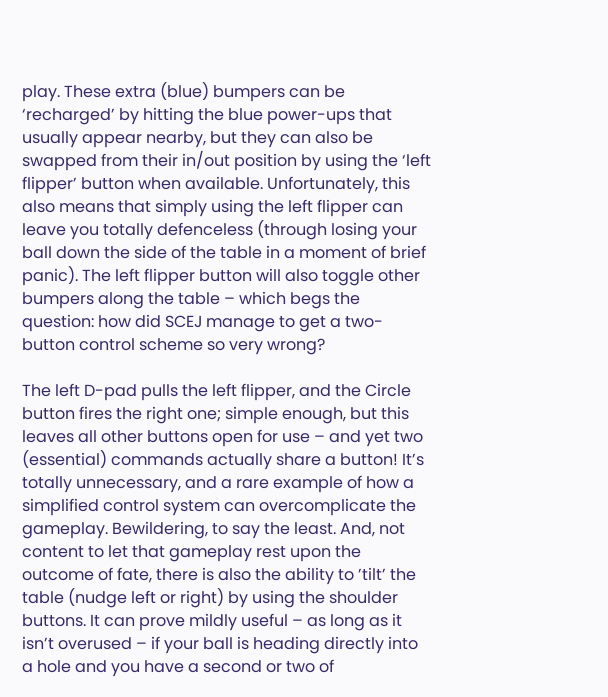play. These extra (blue) bumpers can be ‘recharged’ by hitting the blue power-ups that usually appear nearby, but they can also be swapped from their in/out position by using the ‘left flipper’ button when available. Unfortunately, this also means that simply using the left flipper can leave you totally defenceless (through losing your ball down the side of the table in a moment of brief panic). The left flipper button will also toggle other bumpers along the table – which begs the question: how did SCEJ manage to get a two-button control scheme so very wrong?

The left D-pad pulls the left flipper, and the Circle button fires the right one; simple enough, but this leaves all other buttons open for use – and yet two (essential) commands actually share a button! It’s totally unnecessary, and a rare example of how a simplified control system can overcomplicate the gameplay. Bewildering, to say the least. And, not content to let that gameplay rest upon the outcome of fate, there is also the ability to ’tilt’ the table (nudge left or right) by using the shoulder buttons. It can prove mildly useful – as long as it isn’t overused – if your ball is heading directly into a hole and you have a second or two of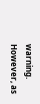warning. However, as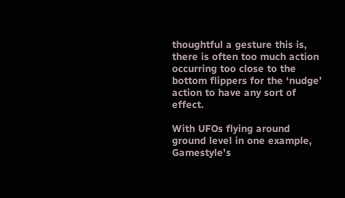thoughtful a gesture this is, there is often too much action occurring too close to the bottom flippers for the ‘nudge’ action to have any sort of effect.

With UFOs flying around ground level in one example, Gamestyle’s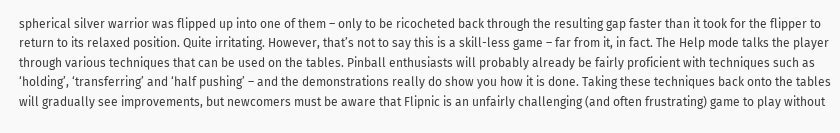spherical silver warrior was flipped up into one of them – only to be ricocheted back through the resulting gap faster than it took for the flipper to return to its relaxed position. Quite irritating. However, that’s not to say this is a skill-less game – far from it, in fact. The Help mode talks the player through various techniques that can be used on the tables. Pinball enthusiasts will probably already be fairly proficient with techniques such as ‘holding’, ‘transferring’ and ‘half pushing’ – and the demonstrations really do show you how it is done. Taking these techniques back onto the tables will gradually see improvements, but newcomers must be aware that Flipnic is an unfairly challenging (and often frustrating) game to play without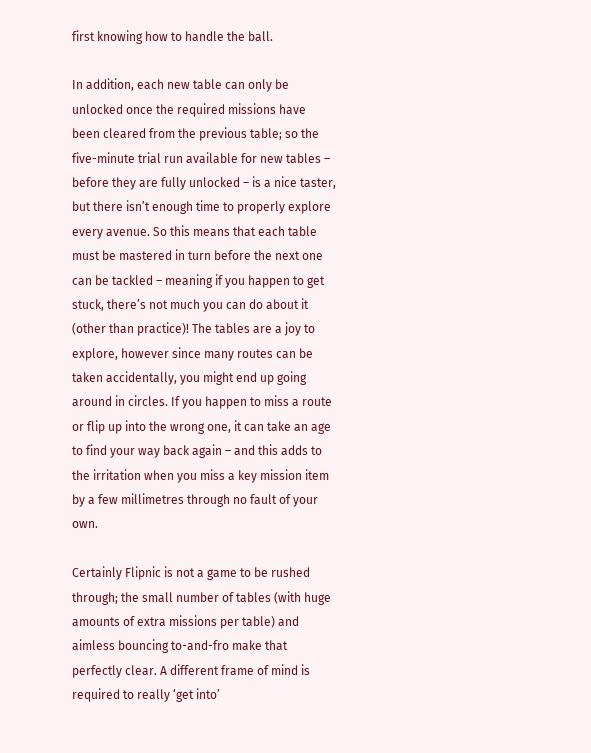first knowing how to handle the ball.

In addition, each new table can only be unlocked once the required missions have been cleared from the previous table; so the five-minute trial run available for new tables – before they are fully unlocked – is a nice taster, but there isn’t enough time to properly explore every avenue. So this means that each table must be mastered in turn before the next one can be tackled – meaning if you happen to get stuck, there’s not much you can do about it (other than practice)! The tables are a joy to explore, however since many routes can be taken accidentally, you might end up going around in circles. If you happen to miss a route or flip up into the wrong one, it can take an age to find your way back again – and this adds to the irritation when you miss a key mission item by a few millimetres through no fault of your own.

Certainly Flipnic is not a game to be rushed through; the small number of tables (with huge amounts of extra missions per table) and aimless bouncing to-and-fro make that perfectly clear. A different frame of mind is required to really ‘get into’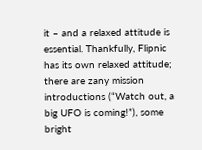it – and a relaxed attitude is essential. Thankfully, Flipnic has its own relaxed attitude; there are zany mission introductions (“Watch out, a big UFO is coming!”), some bright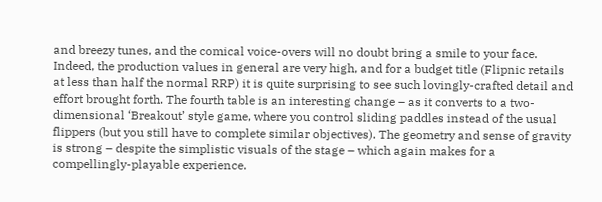and breezy tunes, and the comical voice-overs will no doubt bring a smile to your face. Indeed, the production values in general are very high, and for a budget title (Flipnic retails at less than half the normal RRP) it is quite surprising to see such lovingly-crafted detail and effort brought forth. The fourth table is an interesting change – as it converts to a two-dimensional ‘Breakout’ style game, where you control sliding paddles instead of the usual flippers (but you still have to complete similar objectives). The geometry and sense of gravity is strong – despite the simplistic visuals of the stage – which again makes for a compellingly-playable experience.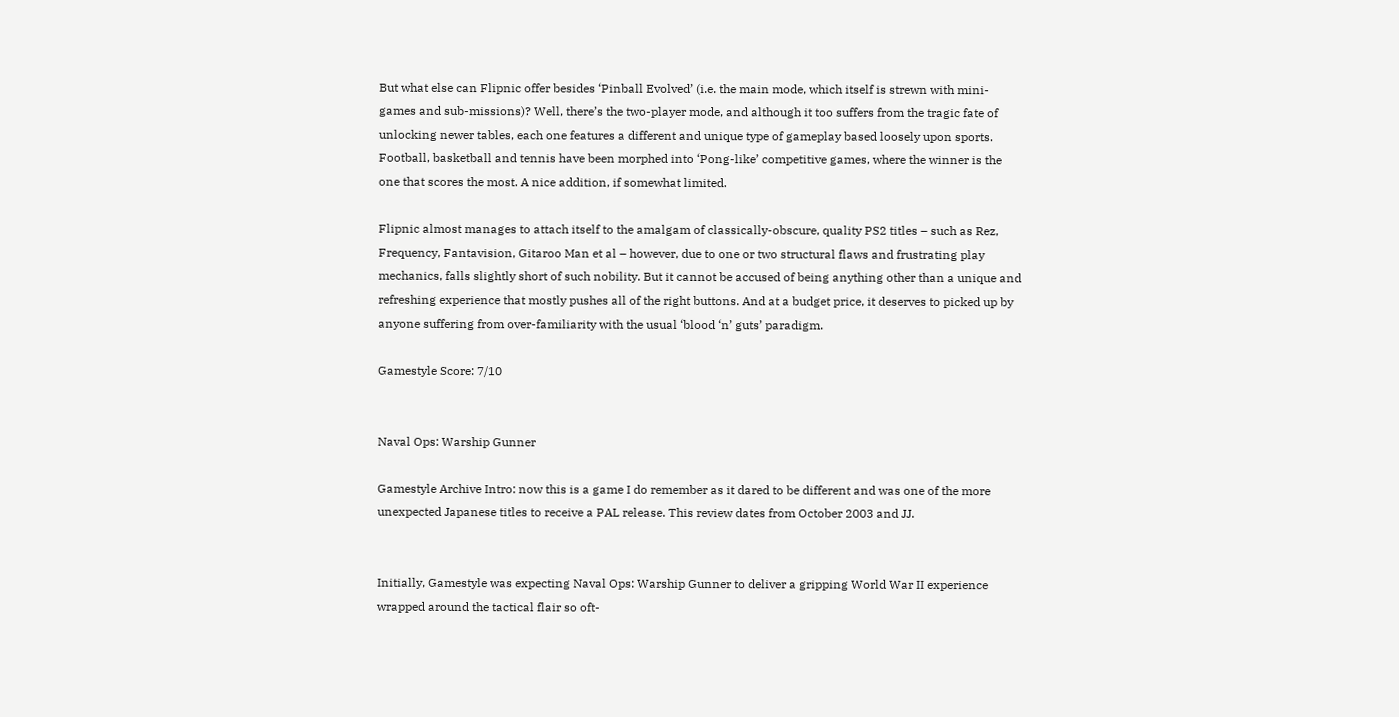But what else can Flipnic offer besides ‘Pinball Evolved’ (i.e. the main mode, which itself is strewn with mini-games and sub-missions)? Well, there’s the two-player mode, and although it too suffers from the tragic fate of unlocking newer tables, each one features a different and unique type of gameplay based loosely upon sports. Football, basketball and tennis have been morphed into ‘Pong-like’ competitive games, where the winner is the one that scores the most. A nice addition, if somewhat limited.

Flipnic almost manages to attach itself to the amalgam of classically-obscure, quality PS2 titles – such as Rez, Frequency, Fantavision, Gitaroo Man et al – however, due to one or two structural flaws and frustrating play mechanics, falls slightly short of such nobility. But it cannot be accused of being anything other than a unique and refreshing experience that mostly pushes all of the right buttons. And at a budget price, it deserves to picked up by anyone suffering from over-familiarity with the usual ‘blood ‘n’ guts’ paradigm.

Gamestyle Score: 7/10


Naval Ops: Warship Gunner

Gamestyle Archive Intro: now this is a game I do remember as it dared to be different and was one of the more unexpected Japanese titles to receive a PAL release. This review dates from October 2003 and JJ.


Initially, Gamestyle was expecting Naval Ops: Warship Gunner to deliver a gripping World War II experience wrapped around the tactical flair so oft-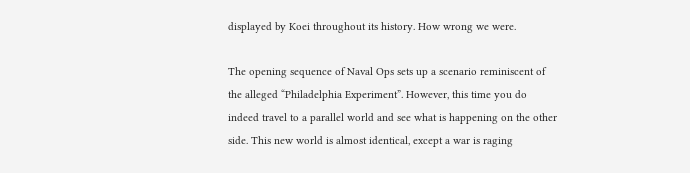displayed by Koei throughout its history. How wrong we were.

The opening sequence of Naval Ops sets up a scenario reminiscent of the alleged “Philadelphia Experiment”. However, this time you do indeed travel to a parallel world and see what is happening on the other side. This new world is almost identical, except a war is raging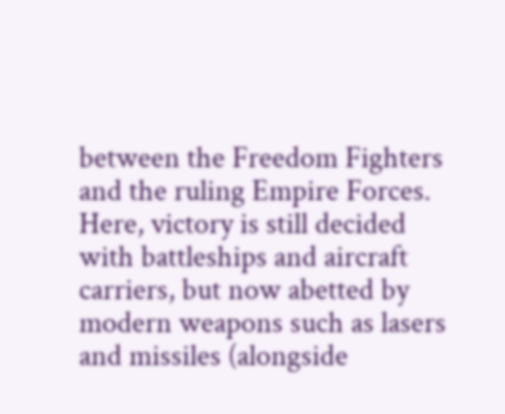between the Freedom Fighters and the ruling Empire Forces. Here, victory is still decided with battleships and aircraft carriers, but now abetted by modern weapons such as lasers and missiles (alongside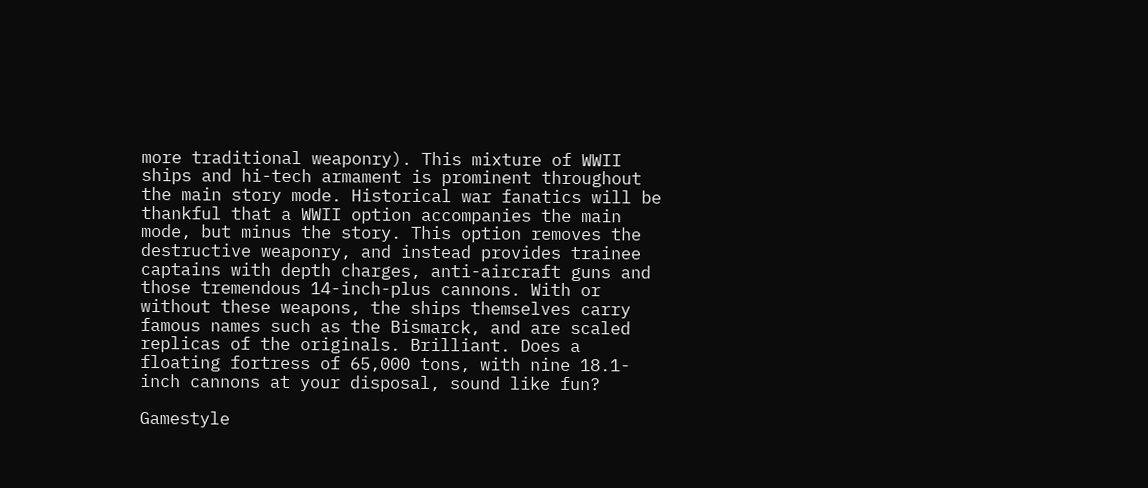more traditional weaponry). This mixture of WWII ships and hi-tech armament is prominent throughout the main story mode. Historical war fanatics will be thankful that a WWII option accompanies the main mode, but minus the story. This option removes the destructive weaponry, and instead provides trainee captains with depth charges, anti-aircraft guns and those tremendous 14-inch-plus cannons. With or without these weapons, the ships themselves carry famous names such as the Bismarck, and are scaled replicas of the originals. Brilliant. Does a floating fortress of 65,000 tons, with nine 18.1-inch cannons at your disposal, sound like fun?

Gamestyle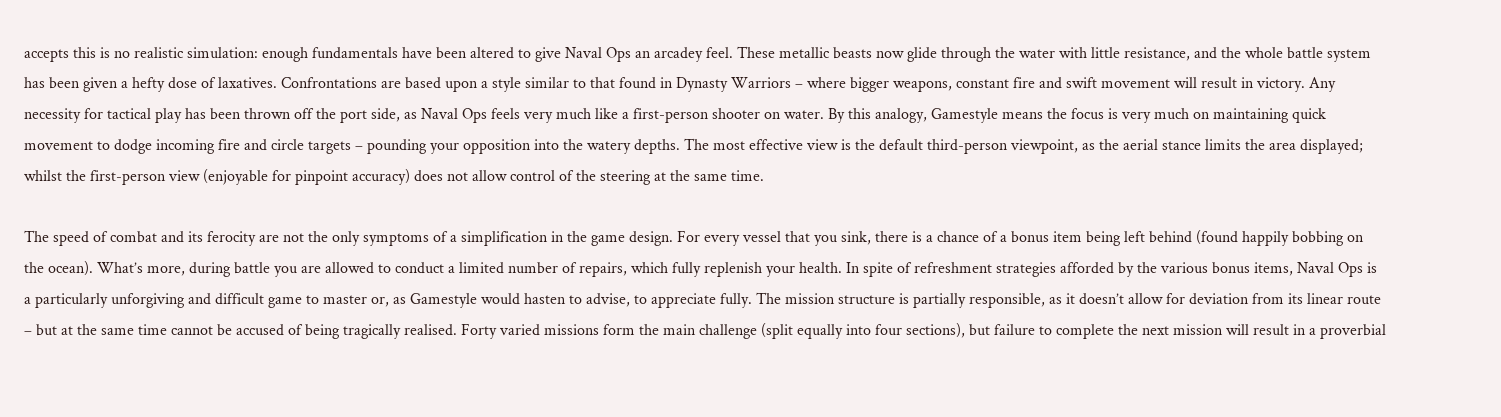accepts this is no realistic simulation: enough fundamentals have been altered to give Naval Ops an arcadey feel. These metallic beasts now glide through the water with little resistance, and the whole battle system has been given a hefty dose of laxatives. Confrontations are based upon a style similar to that found in Dynasty Warriors – where bigger weapons, constant fire and swift movement will result in victory. Any necessity for tactical play has been thrown off the port side, as Naval Ops feels very much like a first-person shooter on water. By this analogy, Gamestyle means the focus is very much on maintaining quick movement to dodge incoming fire and circle targets – pounding your opposition into the watery depths. The most effective view is the default third-person viewpoint, as the aerial stance limits the area displayed; whilst the first-person view (enjoyable for pinpoint accuracy) does not allow control of the steering at the same time.

The speed of combat and its ferocity are not the only symptoms of a simplification in the game design. For every vessel that you sink, there is a chance of a bonus item being left behind (found happily bobbing on the ocean). What’s more, during battle you are allowed to conduct a limited number of repairs, which fully replenish your health. In spite of refreshment strategies afforded by the various bonus items, Naval Ops is a particularly unforgiving and difficult game to master or, as Gamestyle would hasten to advise, to appreciate fully. The mission structure is partially responsible, as it doesn’t allow for deviation from its linear route – but at the same time cannot be accused of being tragically realised. Forty varied missions form the main challenge (split equally into four sections), but failure to complete the next mission will result in a proverbial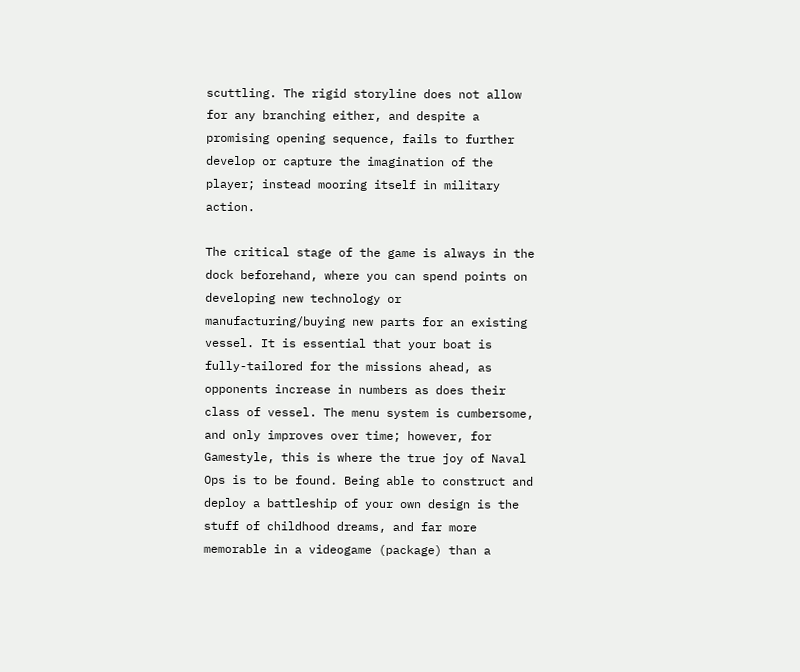scuttling. The rigid storyline does not allow for any branching either, and despite a promising opening sequence, fails to further develop or capture the imagination of the player; instead mooring itself in military action.

The critical stage of the game is always in the dock beforehand, where you can spend points on developing new technology or manufacturing/buying new parts for an existing vessel. It is essential that your boat is fully-tailored for the missions ahead, as opponents increase in numbers as does their class of vessel. The menu system is cumbersome, and only improves over time; however, for Gamestyle, this is where the true joy of Naval Ops is to be found. Being able to construct and deploy a battleship of your own design is the stuff of childhood dreams, and far more memorable in a videogame (package) than a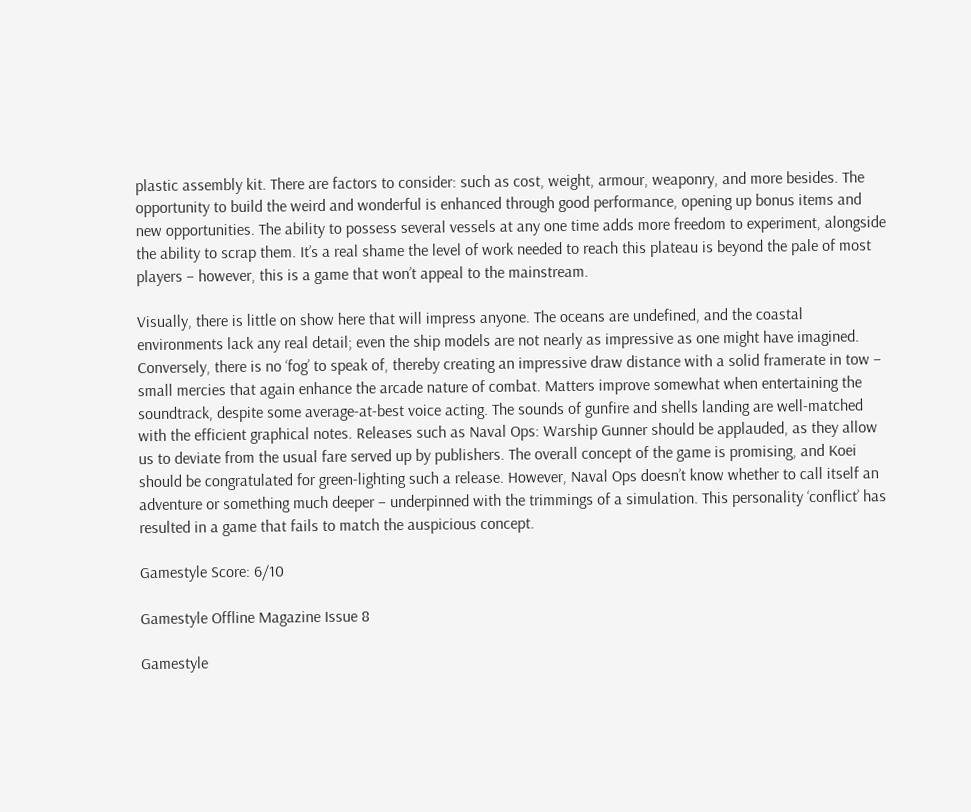plastic assembly kit. There are factors to consider: such as cost, weight, armour, weaponry, and more besides. The opportunity to build the weird and wonderful is enhanced through good performance, opening up bonus items and new opportunities. The ability to possess several vessels at any one time adds more freedom to experiment, alongside the ability to scrap them. It’s a real shame the level of work needed to reach this plateau is beyond the pale of most players – however, this is a game that won’t appeal to the mainstream.

Visually, there is little on show here that will impress anyone. The oceans are undefined, and the coastal environments lack any real detail; even the ship models are not nearly as impressive as one might have imagined. Conversely, there is no ‘fog’ to speak of, thereby creating an impressive draw distance with a solid framerate in tow – small mercies that again enhance the arcade nature of combat. Matters improve somewhat when entertaining the soundtrack, despite some average-at-best voice acting. The sounds of gunfire and shells landing are well-matched with the efficient graphical notes. Releases such as Naval Ops: Warship Gunner should be applauded, as they allow us to deviate from the usual fare served up by publishers. The overall concept of the game is promising, and Koei should be congratulated for green-lighting such a release. However, Naval Ops doesn’t know whether to call itself an adventure or something much deeper – underpinned with the trimmings of a simulation. This personality ‘conflict’ has resulted in a game that fails to match the auspicious concept.

Gamestyle Score: 6/10

Gamestyle Offline Magazine Issue 8

Gamestyle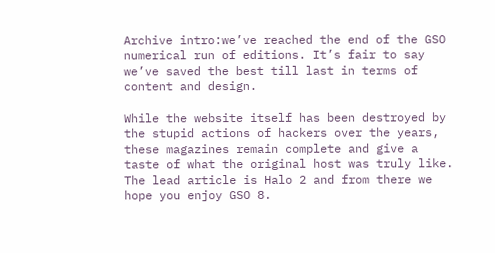Archive intro:we’ve reached the end of the GSO numerical run of editions. It’s fair to say we’ve saved the best till last in terms of content and design.

While the website itself has been destroyed by the stupid actions of hackers over the years, these magazines remain complete and give a taste of what the original host was truly like. The lead article is Halo 2 and from there we hope you enjoy GSO 8.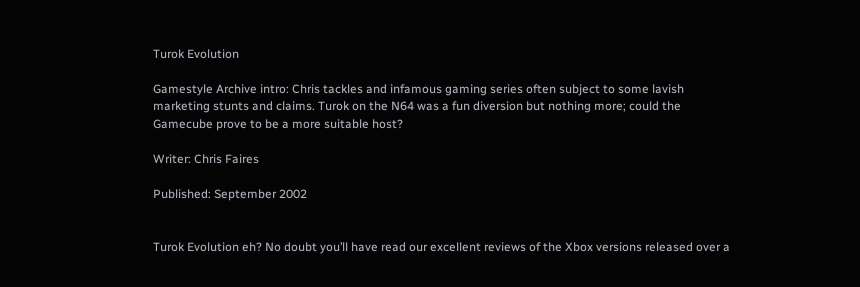Turok Evolution

Gamestyle Archive intro: Chris tackles and infamous gaming series often subject to some lavish marketing stunts and claims. Turok on the N64 was a fun diversion but nothing more; could the Gamecube prove to be a more suitable host?

Writer: Chris Faires

Published: September 2002


Turok Evolution eh? No doubt you’ll have read our excellent reviews of the Xbox versions released over a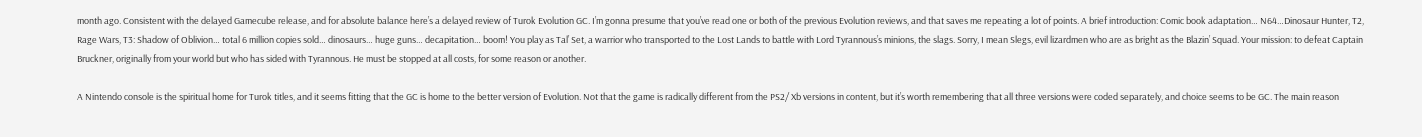month ago. Consistent with the delayed Gamecube release, and for absolute balance here’s a delayed review of Turok Evolution GC. I’m gonna presume that you’ve read one or both of the previous Evolution reviews, and that saves me repeating a lot of points. A brief introduction: Comic book adaptation… N64…Dinosaur Hunter, T2, Rage Wars, T3: Shadow of Oblivion… total 6 million copies sold… dinosaurs… huge guns… decapitation… boom! You play as Tal’ Set, a warrior who transported to the Lost Lands to battle with Lord Tyrannous’s minions, the slags. Sorry, I mean Slegs, evil lizardmen who are as bright as the Blazin’ Squad. Your mission: to defeat Captain Bruckner, originally from your world but who has sided with Tyrannous. He must be stopped at all costs, for some reason or another.

A Nintendo console is the spiritual home for Turok titles, and it seems fitting that the GC is home to the better version of Evolution. Not that the game is radically different from the PS2/ Xb versions in content, but it’s worth remembering that all three versions were coded separately, and choice seems to be GC. The main reason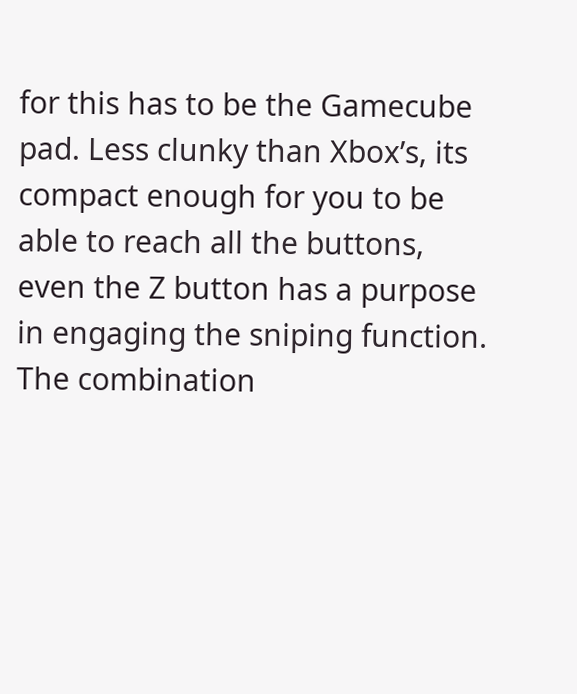for this has to be the Gamecube pad. Less clunky than Xbox’s, its compact enough for you to be able to reach all the buttons, even the Z button has a purpose in engaging the sniping function. The combination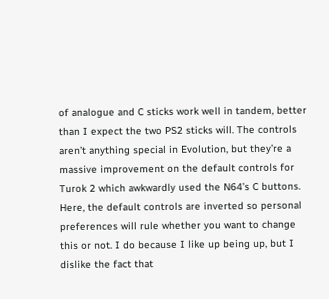of analogue and C sticks work well in tandem, better than I expect the two PS2 sticks will. The controls aren’t anything special in Evolution, but they’re a massive improvement on the default controls for Turok 2 which awkwardly used the N64’s C buttons. Here, the default controls are inverted so personal preferences will rule whether you want to change this or not. I do because I like up being up, but I dislike the fact that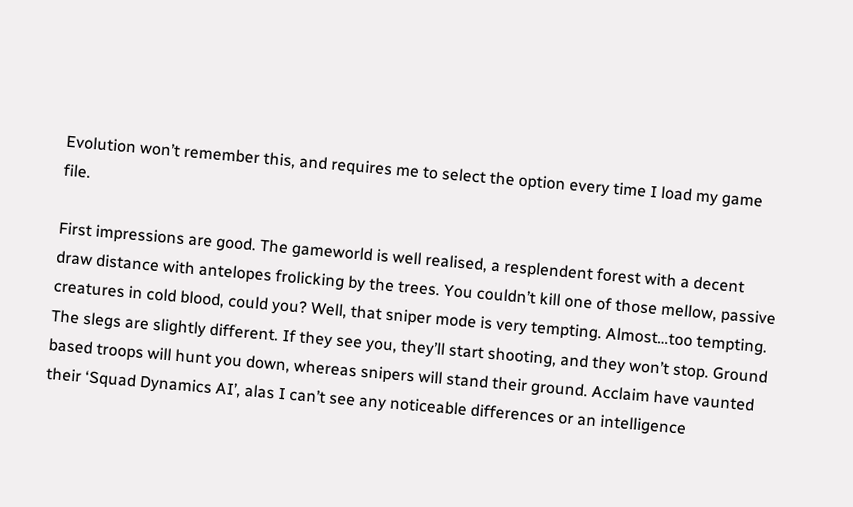Evolution won’t remember this, and requires me to select the option every time I load my game file.

First impressions are good. The gameworld is well realised, a resplendent forest with a decent draw distance with antelopes frolicking by the trees. You couldn’t kill one of those mellow, passive creatures in cold blood, could you? Well, that sniper mode is very tempting. Almost…too tempting. The slegs are slightly different. If they see you, they’ll start shooting, and they won’t stop. Ground based troops will hunt you down, whereas snipers will stand their ground. Acclaim have vaunted their ‘Squad Dynamics AI’, alas I can’t see any noticeable differences or an intelligence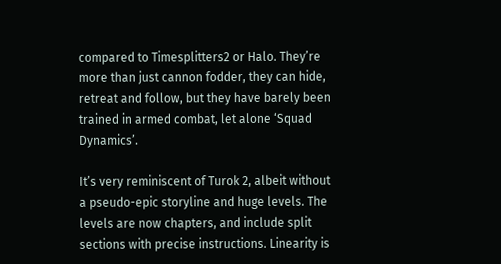compared to Timesplitters2 or Halo. They’re more than just cannon fodder, they can hide, retreat and follow, but they have barely been trained in armed combat, let alone ‘Squad Dynamics’.

It’s very reminiscent of Turok 2, albeit without a pseudo-epic storyline and huge levels. The levels are now chapters, and include split sections with precise instructions. Linearity is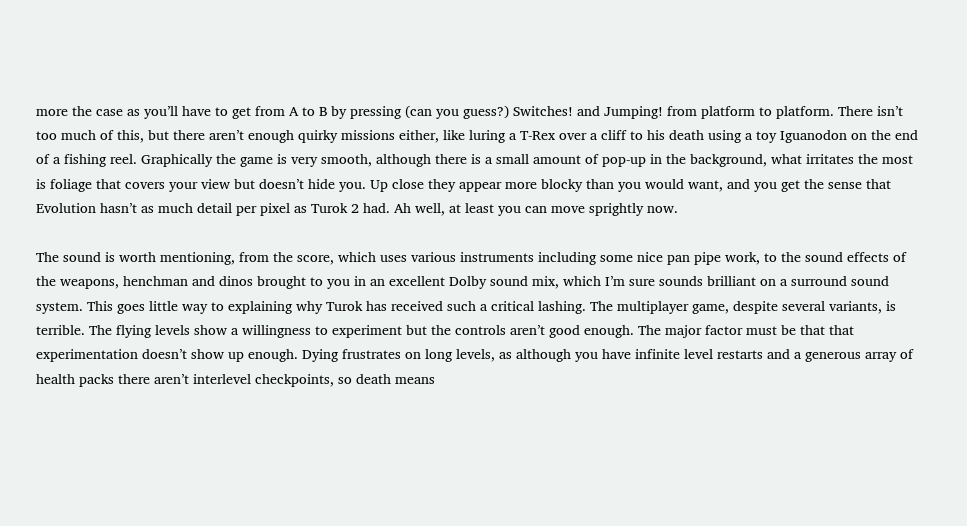more the case as you’ll have to get from A to B by pressing (can you guess?) Switches! and Jumping! from platform to platform. There isn’t too much of this, but there aren’t enough quirky missions either, like luring a T-Rex over a cliff to his death using a toy Iguanodon on the end of a fishing reel. Graphically the game is very smooth, although there is a small amount of pop-up in the background, what irritates the most is foliage that covers your view but doesn’t hide you. Up close they appear more blocky than you would want, and you get the sense that Evolution hasn’t as much detail per pixel as Turok 2 had. Ah well, at least you can move sprightly now.

The sound is worth mentioning, from the score, which uses various instruments including some nice pan pipe work, to the sound effects of the weapons, henchman and dinos brought to you in an excellent Dolby sound mix, which I’m sure sounds brilliant on a surround sound system. This goes little way to explaining why Turok has received such a critical lashing. The multiplayer game, despite several variants, is terrible. The flying levels show a willingness to experiment but the controls aren’t good enough. The major factor must be that that experimentation doesn’t show up enough. Dying frustrates on long levels, as although you have infinite level restarts and a generous array of health packs there aren’t interlevel checkpoints, so death means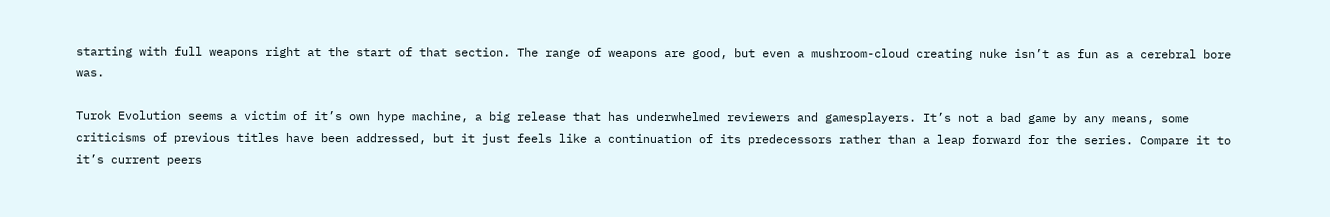starting with full weapons right at the start of that section. The range of weapons are good, but even a mushroom-cloud creating nuke isn’t as fun as a cerebral bore was.

Turok Evolution seems a victim of it’s own hype machine, a big release that has underwhelmed reviewers and gamesplayers. It’s not a bad game by any means, some criticisms of previous titles have been addressed, but it just feels like a continuation of its predecessors rather than a leap forward for the series. Compare it to it’s current peers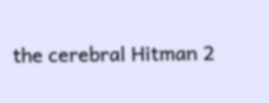the cerebral Hitman 2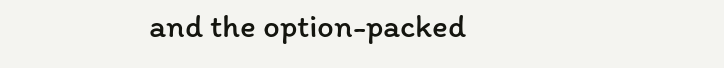and the option-packed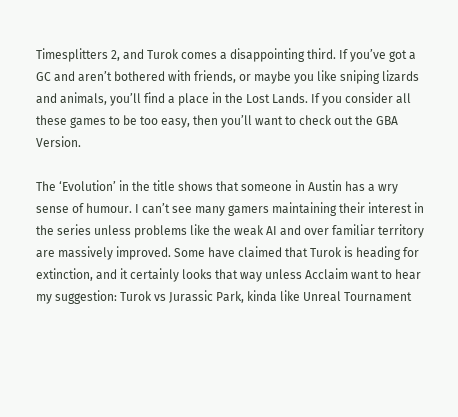Timesplitters 2, and Turok comes a disappointing third. If you’ve got a GC and aren’t bothered with friends, or maybe you like sniping lizards and animals, you’ll find a place in the Lost Lands. If you consider all these games to be too easy, then you’ll want to check out the GBA Version.

The ‘Evolution’ in the title shows that someone in Austin has a wry sense of humour. I can’t see many gamers maintaining their interest in the series unless problems like the weak AI and over familiar territory are massively improved. Some have claimed that Turok is heading for extinction, and it certainly looks that way unless Acclaim want to hear my suggestion: Turok vs Jurassic Park, kinda like Unreal Tournament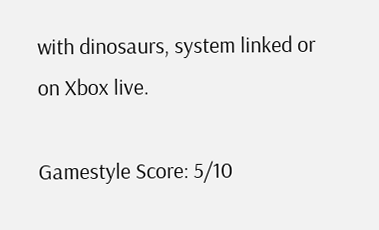with dinosaurs, system linked or on Xbox live.

Gamestyle Score: 5/10